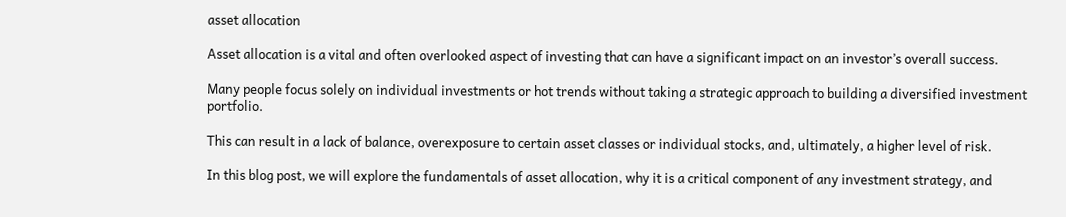asset allocation

Asset allocation is a vital and often overlooked aspect of investing that can have a significant impact on an investor’s overall success.

Many people focus solely on individual investments or hot trends without taking a strategic approach to building a diversified investment portfolio.

This can result in a lack of balance, overexposure to certain asset classes or individual stocks, and, ultimately, a higher level of risk.

In this blog post, we will explore the fundamentals of asset allocation, why it is a critical component of any investment strategy, and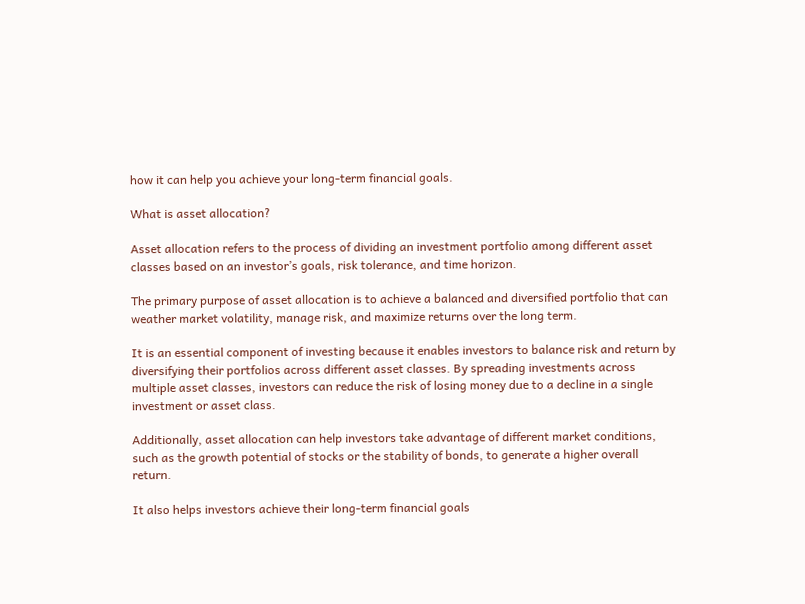how it can help you achieve your long-term financial goals.

What is asset allocation?

Asset allocation refers to the process of dividing an investment portfolio among different asset classes based on an investor’s goals, risk tolerance, and time horizon.

The primary purpose of asset allocation is to achieve a balanced and diversified portfolio that can weather market volatility, manage risk, and maximize returns over the long term.

It is an essential component of investing because it enables investors to balance risk and return by diversifying their portfolios across different asset classes. By spreading investments across multiple asset classes, investors can reduce the risk of losing money due to a decline in a single investment or asset class.

Additionally, asset allocation can help investors take advantage of different market conditions, such as the growth potential of stocks or the stability of bonds, to generate a higher overall return.

It also helps investors achieve their long-term financial goals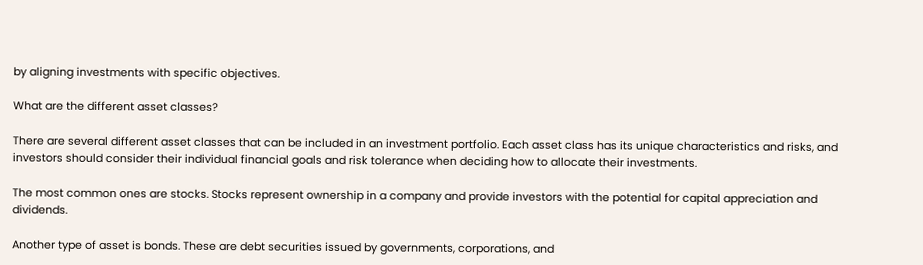by aligning investments with specific objectives.

What are the different asset classes?

There are several different asset classes that can be included in an investment portfolio. Each asset class has its unique characteristics and risks, and investors should consider their individual financial goals and risk tolerance when deciding how to allocate their investments.

The most common ones are stocks. Stocks represent ownership in a company and provide investors with the potential for capital appreciation and dividends.

Another type of asset is bonds. These are debt securities issued by governments, corporations, and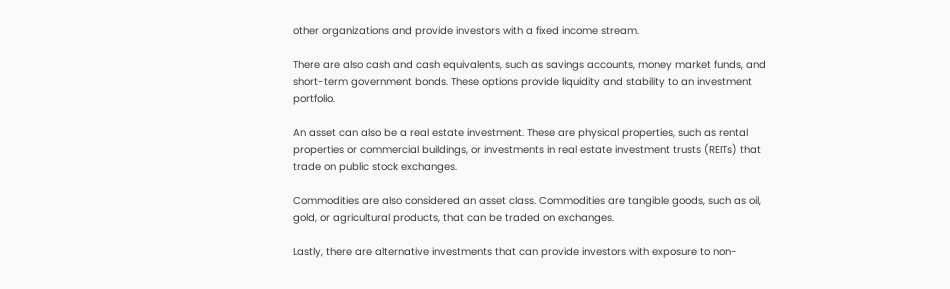other organizations and provide investors with a fixed income stream.

There are also cash and cash equivalents, such as savings accounts, money market funds, and short-term government bonds. These options provide liquidity and stability to an investment portfolio.

An asset can also be a real estate investment. These are physical properties, such as rental properties or commercial buildings, or investments in real estate investment trusts (REITs) that trade on public stock exchanges.

Commodities are also considered an asset class. Commodities are tangible goods, such as oil, gold, or agricultural products, that can be traded on exchanges.

Lastly, there are alternative investments that can provide investors with exposure to non-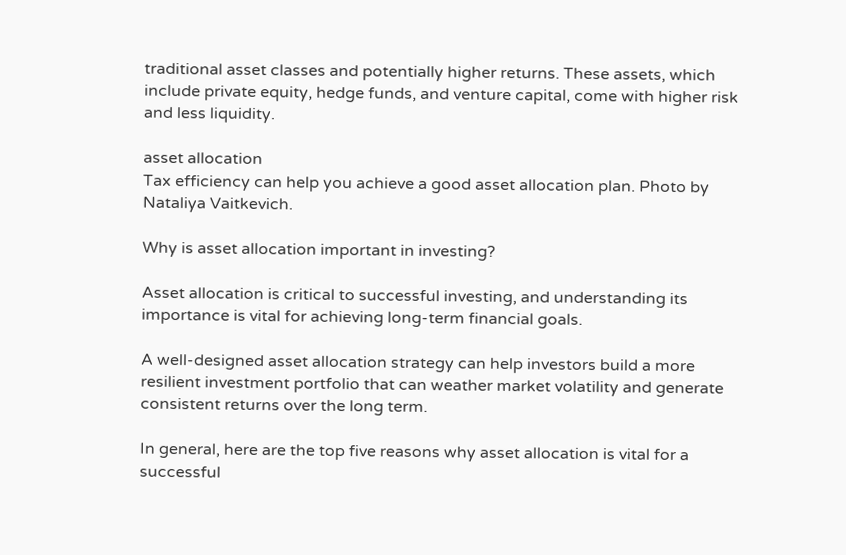traditional asset classes and potentially higher returns. These assets, which include private equity, hedge funds, and venture capital, come with higher risk and less liquidity.

asset allocation
Tax efficiency can help you achieve a good asset allocation plan. Photo by Nataliya Vaitkevich.

Why is asset allocation important in investing?

Asset allocation is critical to successful investing, and understanding its importance is vital for achieving long-term financial goals.

A well-designed asset allocation strategy can help investors build a more resilient investment portfolio that can weather market volatility and generate consistent returns over the long term.

In general, here are the top five reasons why asset allocation is vital for a successful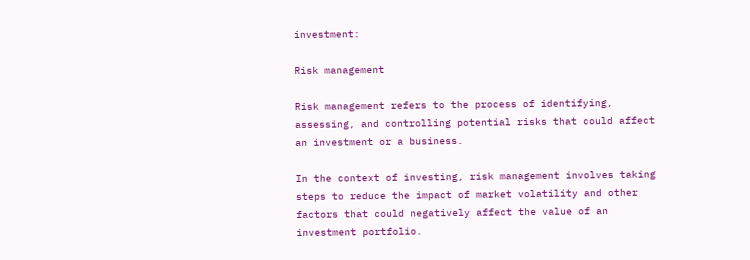investment:

Risk management

Risk management refers to the process of identifying, assessing, and controlling potential risks that could affect an investment or a business.

In the context of investing, risk management involves taking steps to reduce the impact of market volatility and other factors that could negatively affect the value of an investment portfolio.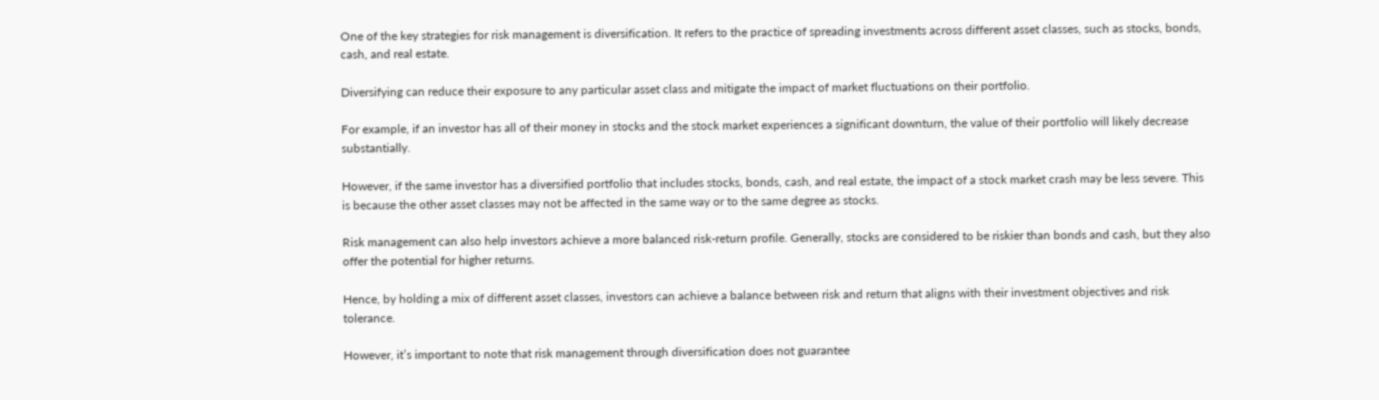One of the key strategies for risk management is diversification. It refers to the practice of spreading investments across different asset classes, such as stocks, bonds, cash, and real estate.

Diversifying can reduce their exposure to any particular asset class and mitigate the impact of market fluctuations on their portfolio.

For example, if an investor has all of their money in stocks and the stock market experiences a significant downturn, the value of their portfolio will likely decrease substantially.

However, if the same investor has a diversified portfolio that includes stocks, bonds, cash, and real estate, the impact of a stock market crash may be less severe. This is because the other asset classes may not be affected in the same way or to the same degree as stocks.

Risk management can also help investors achieve a more balanced risk-return profile. Generally, stocks are considered to be riskier than bonds and cash, but they also offer the potential for higher returns.

Hence, by holding a mix of different asset classes, investors can achieve a balance between risk and return that aligns with their investment objectives and risk tolerance.

However, it’s important to note that risk management through diversification does not guarantee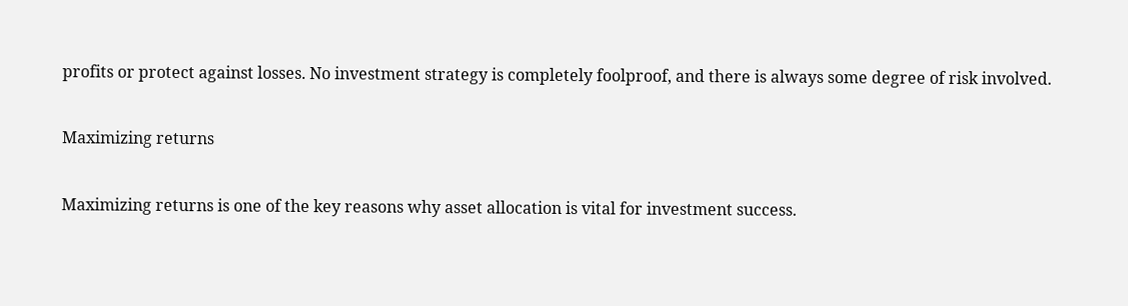profits or protect against losses. No investment strategy is completely foolproof, and there is always some degree of risk involved.

Maximizing returns

Maximizing returns is one of the key reasons why asset allocation is vital for investment success.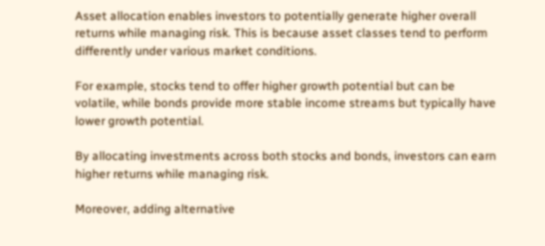Asset allocation enables investors to potentially generate higher overall returns while managing risk. This is because asset classes tend to perform differently under various market conditions.

For example, stocks tend to offer higher growth potential but can be volatile, while bonds provide more stable income streams but typically have lower growth potential.

By allocating investments across both stocks and bonds, investors can earn higher returns while managing risk.

Moreover, adding alternative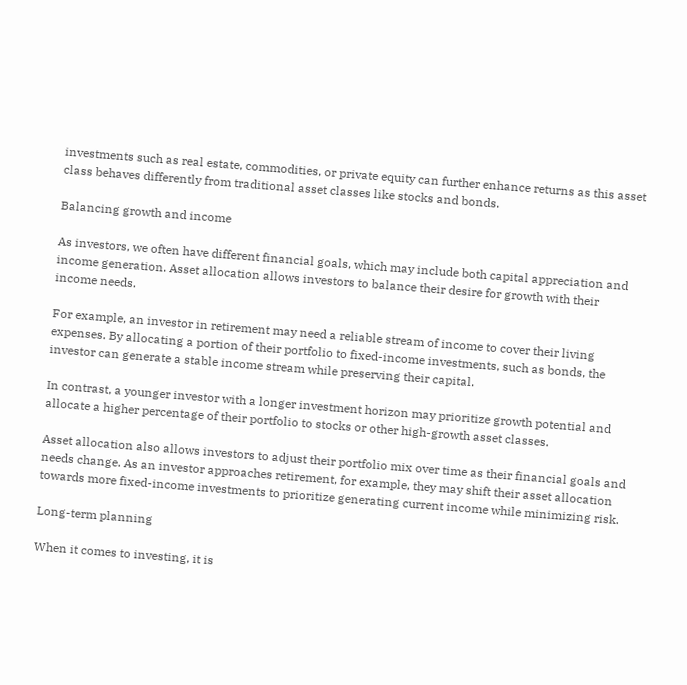investments such as real estate, commodities, or private equity can further enhance returns as this asset class behaves differently from traditional asset classes like stocks and bonds.

Balancing growth and income

As investors, we often have different financial goals, which may include both capital appreciation and income generation. Asset allocation allows investors to balance their desire for growth with their income needs.

For example, an investor in retirement may need a reliable stream of income to cover their living expenses. By allocating a portion of their portfolio to fixed-income investments, such as bonds, the investor can generate a stable income stream while preserving their capital.

In contrast, a younger investor with a longer investment horizon may prioritize growth potential and allocate a higher percentage of their portfolio to stocks or other high-growth asset classes.

Asset allocation also allows investors to adjust their portfolio mix over time as their financial goals and needs change. As an investor approaches retirement, for example, they may shift their asset allocation towards more fixed-income investments to prioritize generating current income while minimizing risk.

Long-term planning

When it comes to investing, it is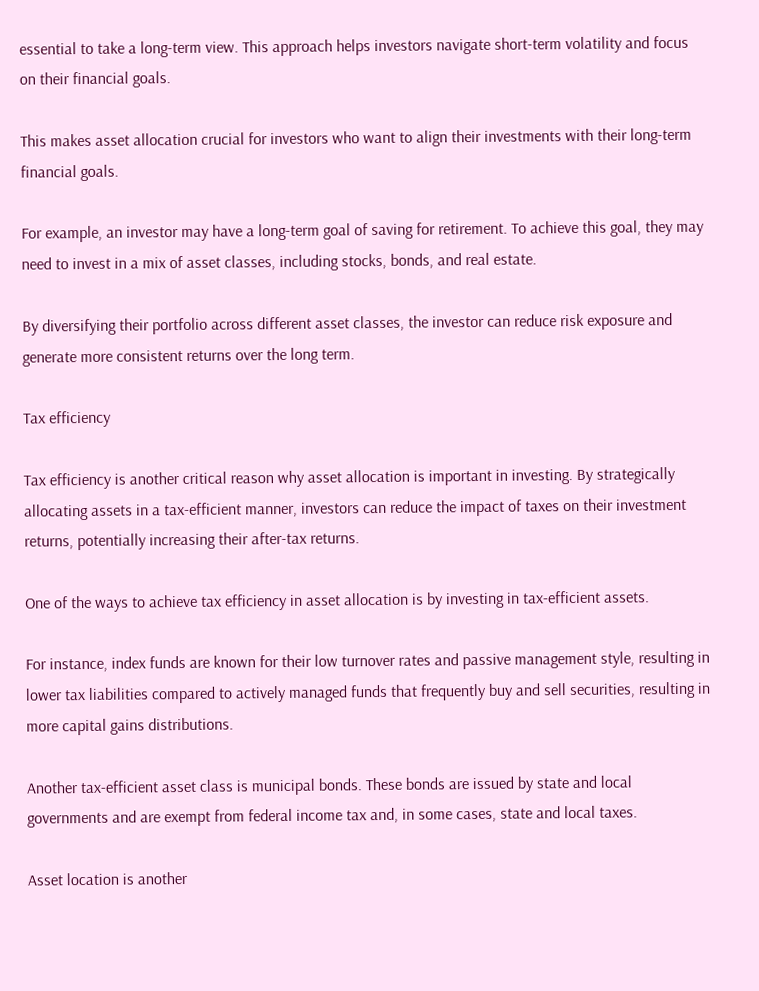essential to take a long-term view. This approach helps investors navigate short-term volatility and focus on their financial goals.

This makes asset allocation crucial for investors who want to align their investments with their long-term financial goals.

For example, an investor may have a long-term goal of saving for retirement. To achieve this goal, they may need to invest in a mix of asset classes, including stocks, bonds, and real estate.

By diversifying their portfolio across different asset classes, the investor can reduce risk exposure and generate more consistent returns over the long term.

Tax efficiency

Tax efficiency is another critical reason why asset allocation is important in investing. By strategically allocating assets in a tax-efficient manner, investors can reduce the impact of taxes on their investment returns, potentially increasing their after-tax returns.

One of the ways to achieve tax efficiency in asset allocation is by investing in tax-efficient assets.

For instance, index funds are known for their low turnover rates and passive management style, resulting in lower tax liabilities compared to actively managed funds that frequently buy and sell securities, resulting in more capital gains distributions.

Another tax-efficient asset class is municipal bonds. These bonds are issued by state and local governments and are exempt from federal income tax and, in some cases, state and local taxes.

Asset location is another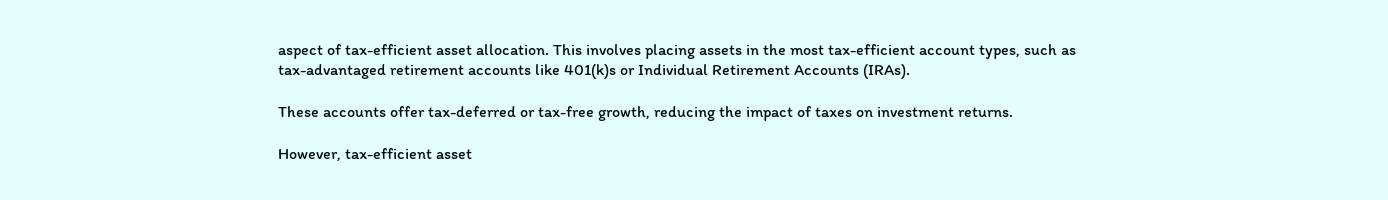aspect of tax-efficient asset allocation. This involves placing assets in the most tax-efficient account types, such as tax-advantaged retirement accounts like 401(k)s or Individual Retirement Accounts (IRAs).

These accounts offer tax-deferred or tax-free growth, reducing the impact of taxes on investment returns.

However, tax-efficient asset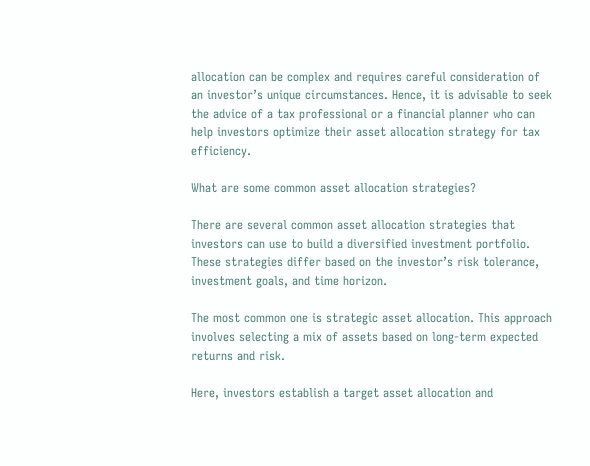allocation can be complex and requires careful consideration of an investor’s unique circumstances. Hence, it is advisable to seek the advice of a tax professional or a financial planner who can help investors optimize their asset allocation strategy for tax efficiency.

What are some common asset allocation strategies?

There are several common asset allocation strategies that investors can use to build a diversified investment portfolio. These strategies differ based on the investor’s risk tolerance, investment goals, and time horizon.

The most common one is strategic asset allocation. This approach involves selecting a mix of assets based on long-term expected returns and risk.

Here, investors establish a target asset allocation and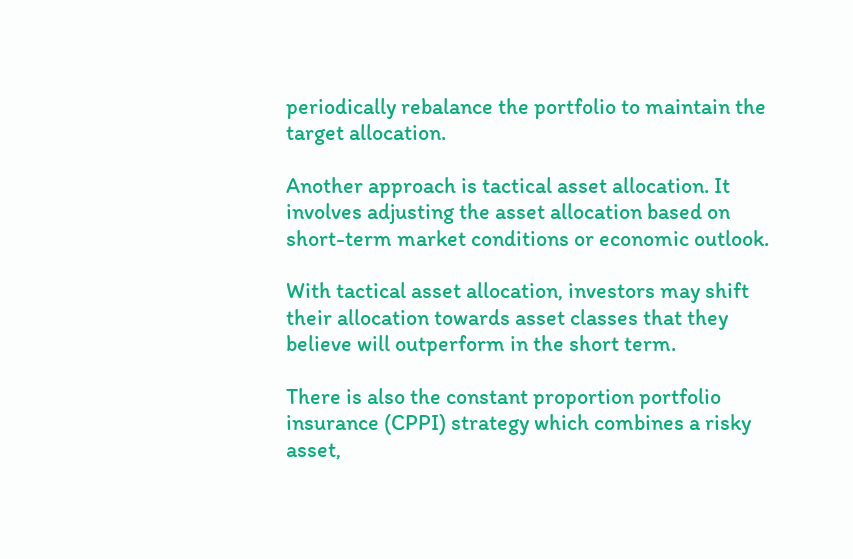periodically rebalance the portfolio to maintain the target allocation.

Another approach is tactical asset allocation. It involves adjusting the asset allocation based on short-term market conditions or economic outlook.

With tactical asset allocation, investors may shift their allocation towards asset classes that they believe will outperform in the short term.

There is also the constant proportion portfolio insurance (CPPI) strategy which combines a risky asset,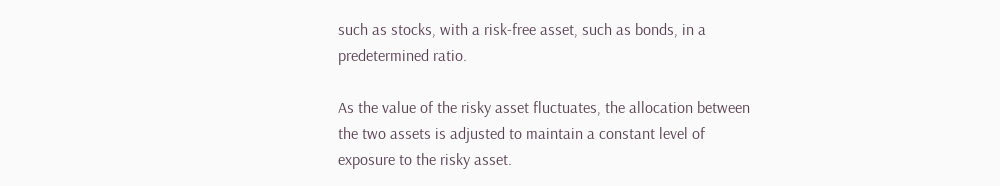such as stocks, with a risk-free asset, such as bonds, in a predetermined ratio.

As the value of the risky asset fluctuates, the allocation between the two assets is adjusted to maintain a constant level of exposure to the risky asset.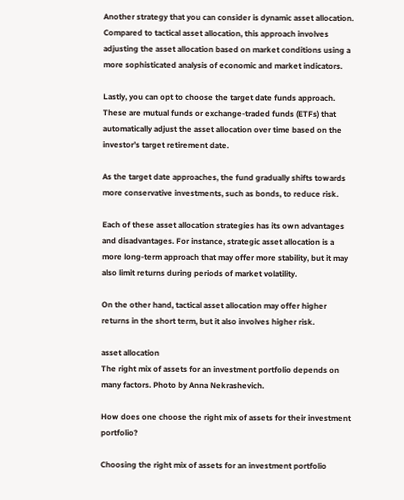Another strategy that you can consider is dynamic asset allocation. Compared to tactical asset allocation, this approach involves adjusting the asset allocation based on market conditions using a more sophisticated analysis of economic and market indicators.

Lastly, you can opt to choose the target date funds approach. These are mutual funds or exchange-traded funds (ETFs) that automatically adjust the asset allocation over time based on the investor’s target retirement date.

As the target date approaches, the fund gradually shifts towards more conservative investments, such as bonds, to reduce risk.

Each of these asset allocation strategies has its own advantages and disadvantages. For instance, strategic asset allocation is a more long-term approach that may offer more stability, but it may also limit returns during periods of market volatility.

On the other hand, tactical asset allocation may offer higher returns in the short term, but it also involves higher risk.

asset allocation
The right mix of assets for an investment portfolio depends on many factors. Photo by Anna Nekrashevich.

How does one choose the right mix of assets for their investment portfolio?

Choosing the right mix of assets for an investment portfolio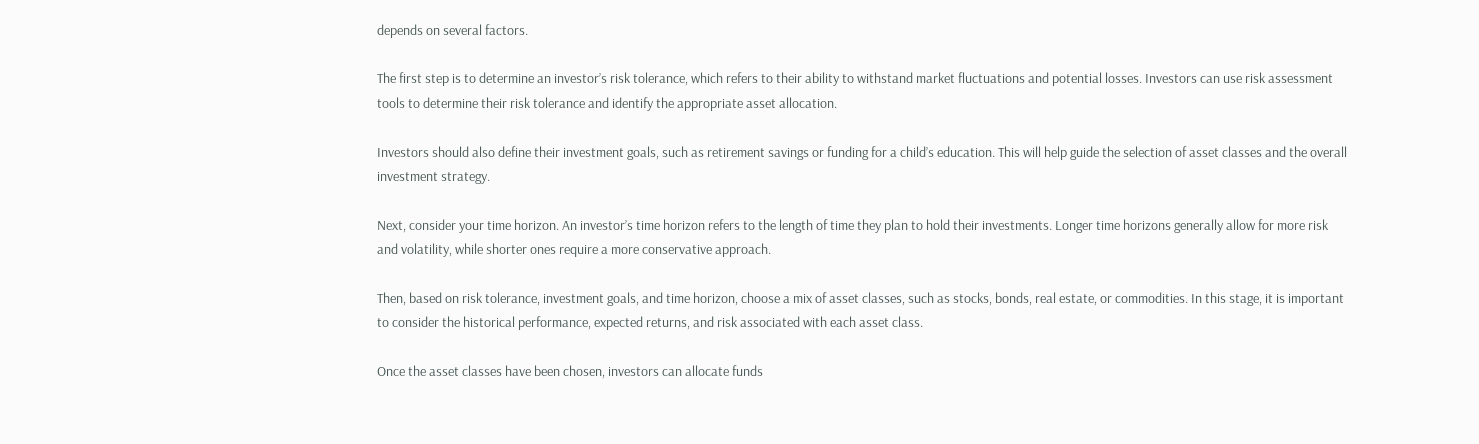depends on several factors.

The first step is to determine an investor’s risk tolerance, which refers to their ability to withstand market fluctuations and potential losses. Investors can use risk assessment tools to determine their risk tolerance and identify the appropriate asset allocation.

Investors should also define their investment goals, such as retirement savings or funding for a child’s education. This will help guide the selection of asset classes and the overall investment strategy.

Next, consider your time horizon. An investor’s time horizon refers to the length of time they plan to hold their investments. Longer time horizons generally allow for more risk and volatility, while shorter ones require a more conservative approach.

Then, based on risk tolerance, investment goals, and time horizon, choose a mix of asset classes, such as stocks, bonds, real estate, or commodities. In this stage, it is important to consider the historical performance, expected returns, and risk associated with each asset class.

Once the asset classes have been chosen, investors can allocate funds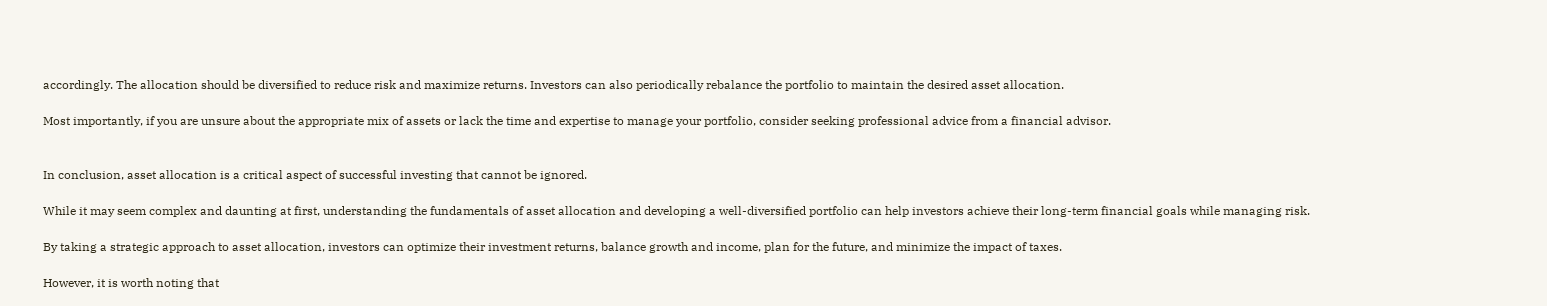accordingly. The allocation should be diversified to reduce risk and maximize returns. Investors can also periodically rebalance the portfolio to maintain the desired asset allocation.

Most importantly, if you are unsure about the appropriate mix of assets or lack the time and expertise to manage your portfolio, consider seeking professional advice from a financial advisor.


In conclusion, asset allocation is a critical aspect of successful investing that cannot be ignored.

While it may seem complex and daunting at first, understanding the fundamentals of asset allocation and developing a well-diversified portfolio can help investors achieve their long-term financial goals while managing risk.

By taking a strategic approach to asset allocation, investors can optimize their investment returns, balance growth and income, plan for the future, and minimize the impact of taxes.

However, it is worth noting that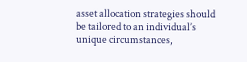asset allocation strategies should be tailored to an individual’s unique circumstances,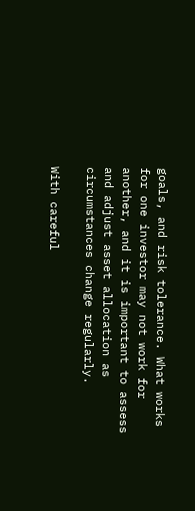goals, and risk tolerance. What works for one investor may not work for another, and it is important to assess and adjust asset allocation as circumstances change regularly.

With careful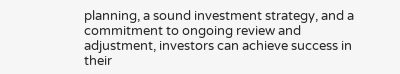planning, a sound investment strategy, and a commitment to ongoing review and adjustment, investors can achieve success in their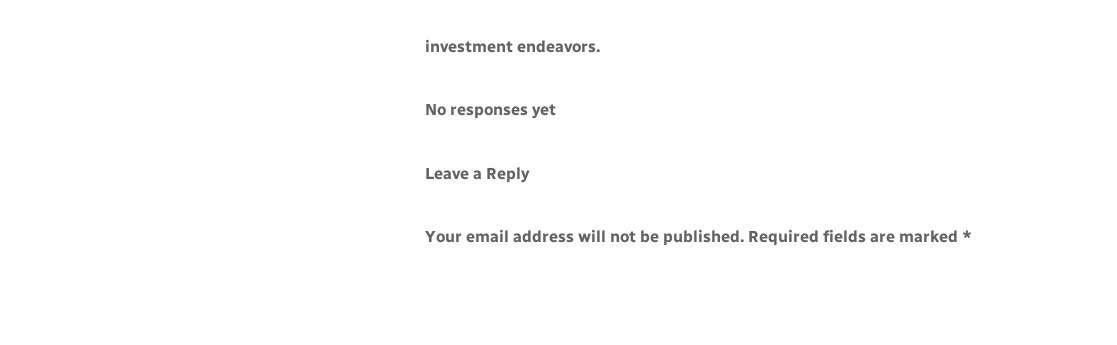investment endeavors.

No responses yet

Leave a Reply

Your email address will not be published. Required fields are marked *